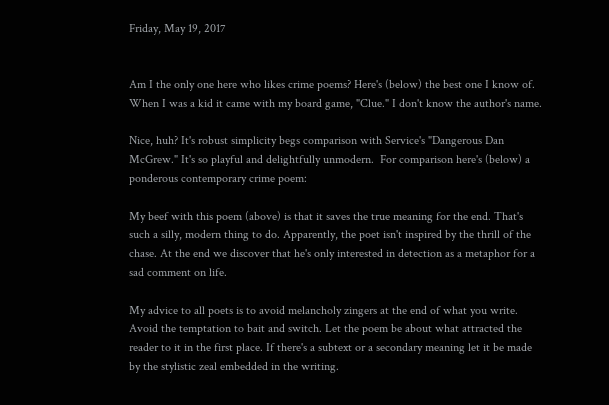Friday, May 19, 2017


Am I the only one here who likes crime poems? Here's (below) the best one I know of.  When I was a kid it came with my board game, "Clue." I don't know the author's name.

Nice, huh? It's robust simplicity begs comparison with Service's "Dangerous Dan McGrew." It's so playful and delightfully unmodern.  For comparison here's (below) a ponderous contemporary crime poem:

My beef with this poem (above) is that it saves the true meaning for the end. That's such a silly, modern thing to do. Apparently, the poet isn't inspired by the thrill of the chase. At the end we discover that he's only interested in detection as a metaphor for a sad comment on life.

My advice to all poets is to avoid melancholy zingers at the end of what you write. Avoid the temptation to bait and switch. Let the poem be about what attracted the reader to it in the first place. If there's a subtext or a secondary meaning let it be made by the stylistic zeal embedded in the writing.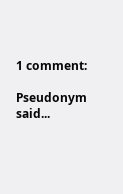1 comment:

Pseudonym said...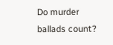Do murder ballads count?